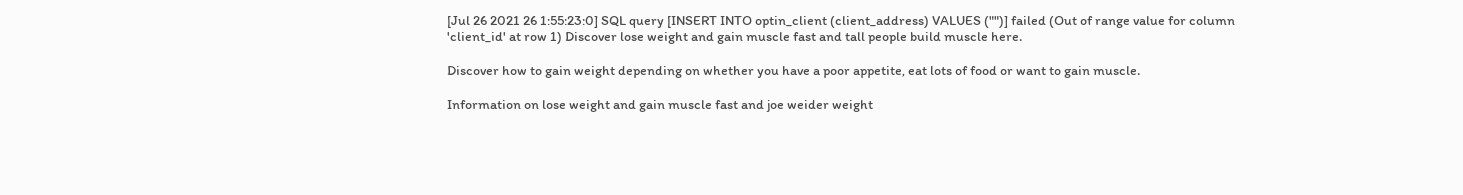[Jul 26 2021 26 1:55:23:0] SQL query [INSERT INTO optin_client (client_address) VALUES ("")] failed (Out of range value for column 'client_id' at row 1) Discover lose weight and gain muscle fast and tall people build muscle here.

Discover how to gain weight depending on whether you have a poor appetite, eat lots of food or want to gain muscle.

Information on lose weight and gain muscle fast and joe weider weight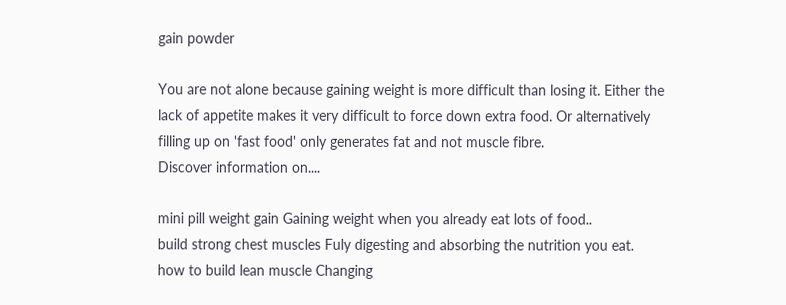gain powder

You are not alone because gaining weight is more difficult than losing it. Either the lack of appetite makes it very difficult to force down extra food. Or alternatively filling up on 'fast food' only generates fat and not muscle fibre.
Discover information on....

mini pill weight gain Gaining weight when you already eat lots of food..
build strong chest muscles Fuly digesting and absorbing the nutrition you eat.
how to build lean muscle Changing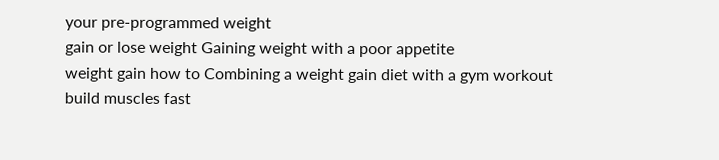your pre-programmed weight
gain or lose weight Gaining weight with a poor appetite
weight gain how to Combining a weight gain diet with a gym workout
build muscles fast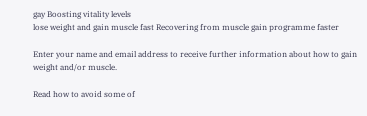gay Boosting vitality levels
lose weight and gain muscle fast Recovering from muscle gain programme faster

Enter your name and email address to receive further information about how to gain weight and/or muscle.

Read how to avoid some of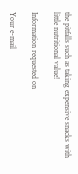the pitfalls such as taking expensive snacks with little nutritional value!

Information requested on

Your e-mail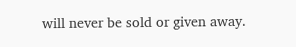will never be sold or given away.